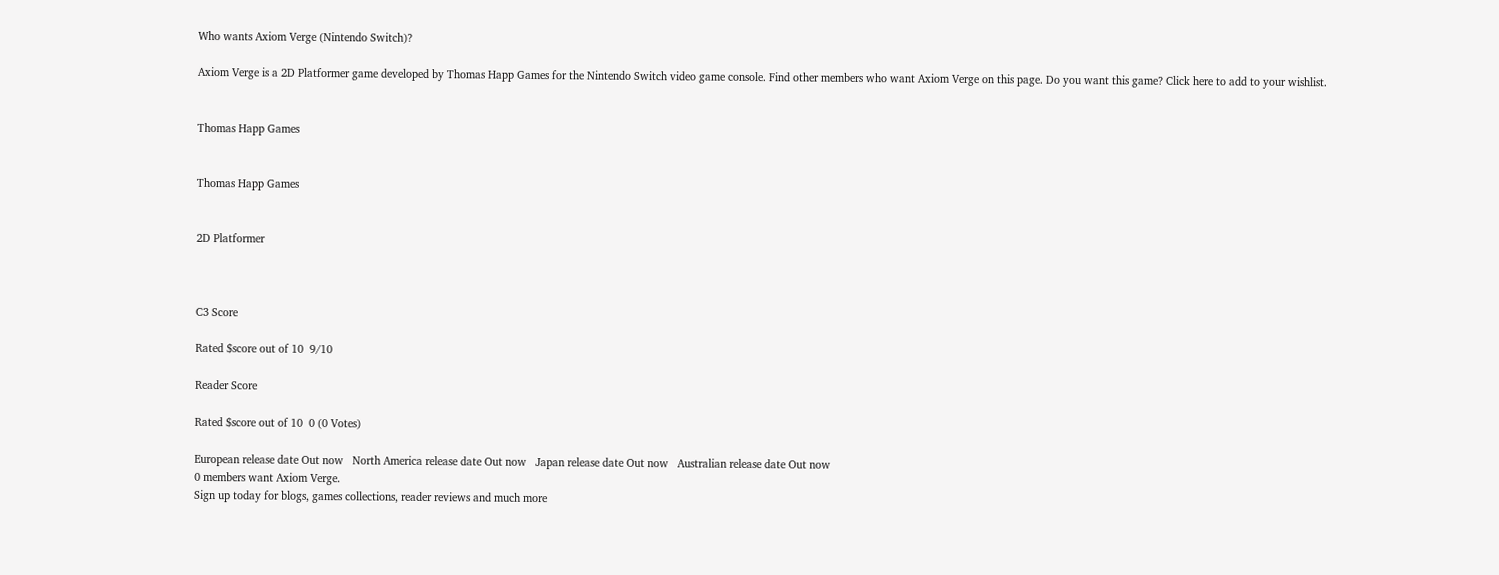Who wants Axiom Verge (Nintendo Switch)?

Axiom Verge is a 2D Platformer game developed by Thomas Happ Games for the Nintendo Switch video game console. Find other members who want Axiom Verge on this page. Do you want this game? Click here to add to your wishlist.


Thomas Happ Games


Thomas Happ Games


2D Platformer



C3 Score

Rated $score out of 10  9/10

Reader Score

Rated $score out of 10  0 (0 Votes)

European release date Out now   North America release date Out now   Japan release date Out now   Australian release date Out now
0 members want Axiom Verge.
Sign up today for blogs, games collections, reader reviews and much more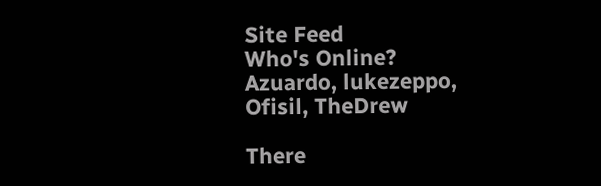Site Feed
Who's Online?
Azuardo, lukezeppo, Ofisil, TheDrew

There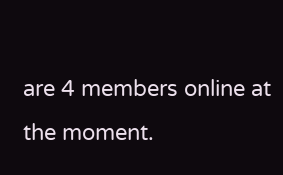are 4 members online at the moment.